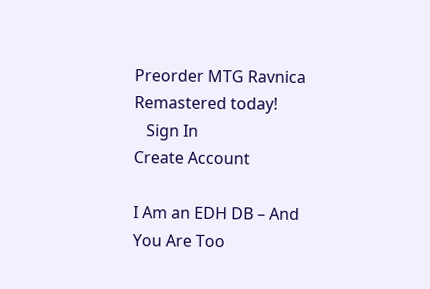Preorder MTG Ravnica Remastered today!
   Sign In
Create Account

I Am an EDH DB – And You Are Too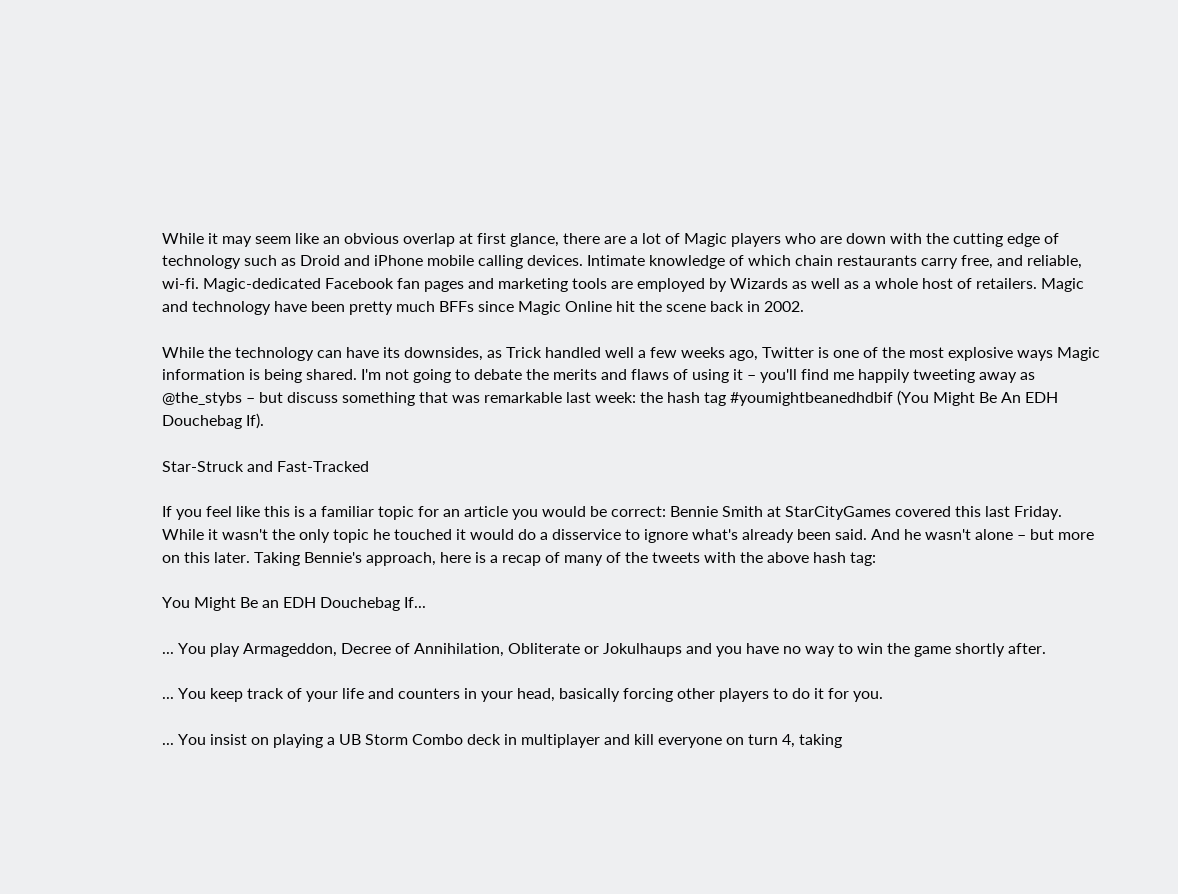While it may seem like an obvious overlap at first glance, there are a lot of Magic players who are down with the cutting edge of technology such as Droid and iPhone mobile calling devices. Intimate knowledge of which chain restaurants carry free, and reliable, wi-fi. Magic-dedicated Facebook fan pages and marketing tools are employed by Wizards as well as a whole host of retailers. Magic and technology have been pretty much BFFs since Magic Online hit the scene back in 2002.

While the technology can have its downsides, as Trick handled well a few weeks ago, Twitter is one of the most explosive ways Magic information is being shared. I'm not going to debate the merits and flaws of using it – you'll find me happily tweeting away as @the_stybs – but discuss something that was remarkable last week: the hash tag #youmightbeanedhdbif (You Might Be An EDH Douchebag If).

Star-Struck and Fast-Tracked

If you feel like this is a familiar topic for an article you would be correct: Bennie Smith at StarCityGames covered this last Friday. While it wasn't the only topic he touched it would do a disservice to ignore what's already been said. And he wasn't alone – but more on this later. Taking Bennie's approach, here is a recap of many of the tweets with the above hash tag:

You Might Be an EDH Douchebag If...

... You play Armageddon, Decree of Annihilation, Obliterate or Jokulhaups and you have no way to win the game shortly after.

... You keep track of your life and counters in your head, basically forcing other players to do it for you.

... You insist on playing a UB Storm Combo deck in multiplayer and kill everyone on turn 4, taking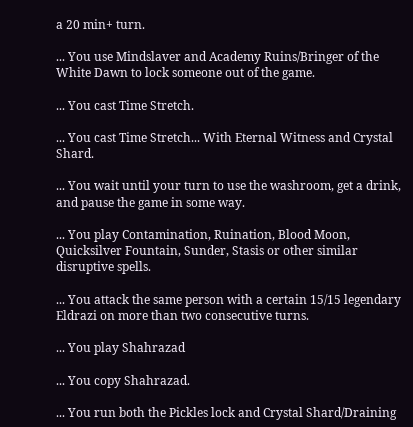a 20 min+ turn.

... You use Mindslaver and Academy Ruins/Bringer of the White Dawn to lock someone out of the game.

... You cast Time Stretch.

... You cast Time Stretch... With Eternal Witness and Crystal Shard.

... You wait until your turn to use the washroom, get a drink, and pause the game in some way.

... You play Contamination, Ruination, Blood Moon, Quicksilver Fountain, Sunder, Stasis or other similar disruptive spells.

... You attack the same person with a certain 15/15 legendary Eldrazi on more than two consecutive turns.

... You play Shahrazad

... You copy Shahrazad.

... You run both the Pickles lock and Crystal Shard/Draining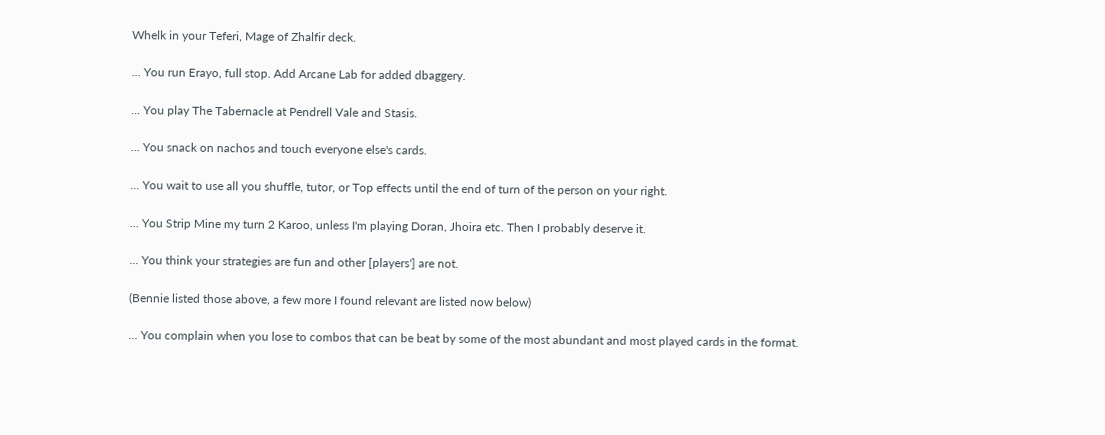Whelk in your Teferi, Mage of Zhalfir deck.

... You run Erayo, full stop. Add Arcane Lab for added dbaggery.

... You play The Tabernacle at Pendrell Vale and Stasis.

... You snack on nachos and touch everyone else's cards.

... You wait to use all you shuffle, tutor, or Top effects until the end of turn of the person on your right.

... You Strip Mine my turn 2 Karoo, unless I'm playing Doran, Jhoira etc. Then I probably deserve it.

... You think your strategies are fun and other [players'] are not.

(Bennie listed those above, a few more I found relevant are listed now below)

... You complain when you lose to combos that can be beat by some of the most abundant and most played cards in the format.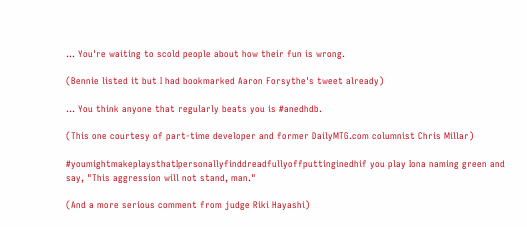... You're waiting to scold people about how their fun is wrong.

(Bennie listed it but I had bookmarked Aaron Forsythe's tweet already)

... You think anyone that regularly beats you is #anedhdb.

(This one courtesy of part-time developer and former DailyMTG.com columnist Chris Millar)

#youmightmakeplaysthatIpersonallyfinddreadfullyoffputtinginedhif you play Iona naming green and say, "This aggression will not stand, man."

(And a more serious comment from judge Riki Hayashi)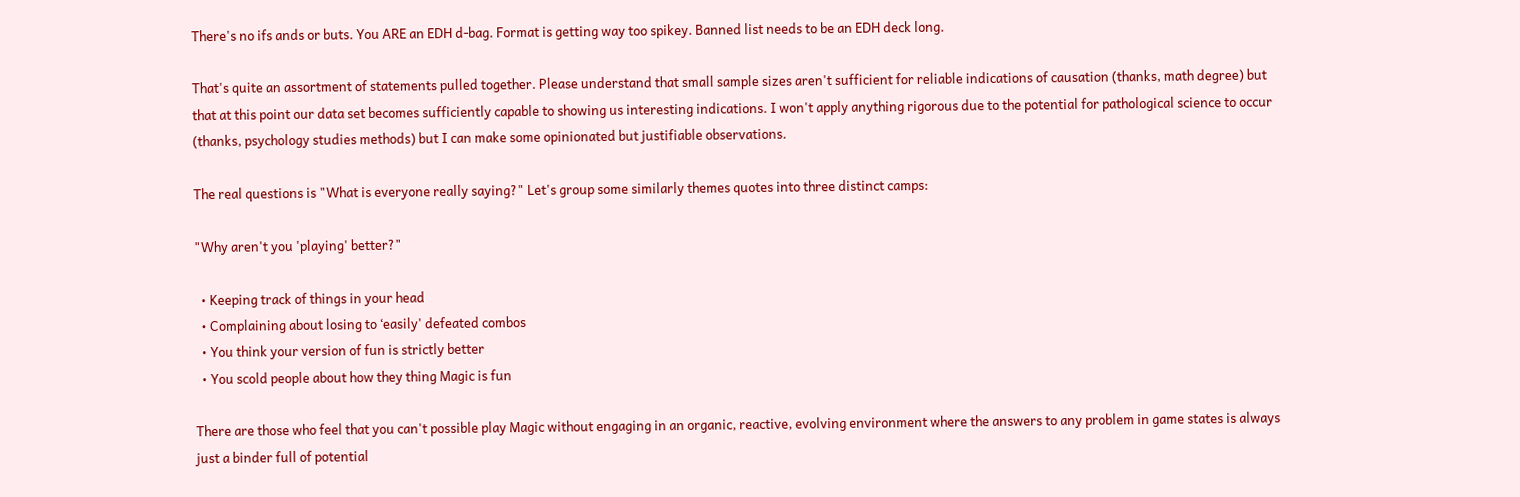There's no ifs ands or buts. You ARE an EDH d-bag. Format is getting way too spikey. Banned list needs to be an EDH deck long.

That's quite an assortment of statements pulled together. Please understand that small sample sizes aren't sufficient for reliable indications of causation (thanks, math degree) but that at this point our data set becomes sufficiently capable to showing us interesting indications. I won't apply anything rigorous due to the potential for pathological science to occur (thanks, psychology studies methods) but I can make some opinionated but justifiable observations.

The real questions is "What is everyone really saying?" Let's group some similarly themes quotes into three distinct camps:

"Why aren't you 'playing' better?"

  • Keeping track of things in your head
  • Complaining about losing to ‘easily' defeated combos
  • You think your version of fun is strictly better
  • You scold people about how they thing Magic is fun

There are those who feel that you can't possible play Magic without engaging in an organic, reactive, evolving environment where the answers to any problem in game states is always just a binder full of potential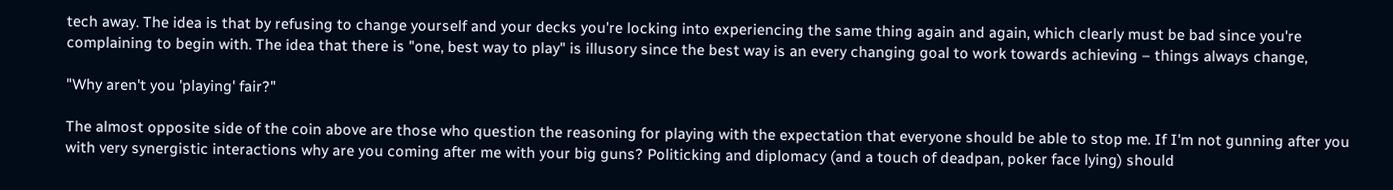tech away. The idea is that by refusing to change yourself and your decks you're locking into experiencing the same thing again and again, which clearly must be bad since you're complaining to begin with. The idea that there is "one, best way to play" is illusory since the best way is an every changing goal to work towards achieving – things always change,

"Why aren't you 'playing' fair?"

The almost opposite side of the coin above are those who question the reasoning for playing with the expectation that everyone should be able to stop me. If I'm not gunning after you with very synergistic interactions why are you coming after me with your big guns? Politicking and diplomacy (and a touch of deadpan, poker face lying) should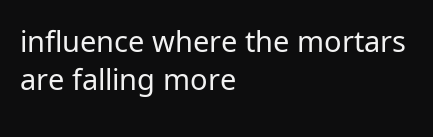influence where the mortars are falling more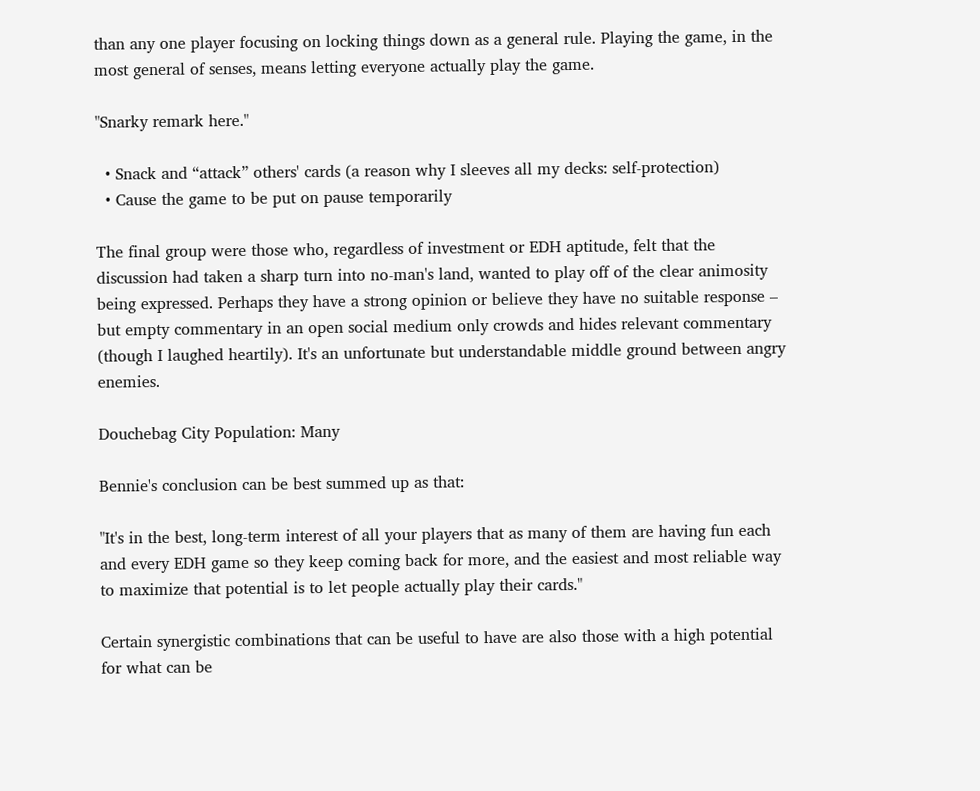than any one player focusing on locking things down as a general rule. Playing the game, in the most general of senses, means letting everyone actually play the game.

"Snarky remark here."

  • Snack and “attack” others' cards (a reason why I sleeves all my decks: self-protection)
  • Cause the game to be put on pause temporarily

The final group were those who, regardless of investment or EDH aptitude, felt that the discussion had taken a sharp turn into no-man's land, wanted to play off of the clear animosity being expressed. Perhaps they have a strong opinion or believe they have no suitable response – but empty commentary in an open social medium only crowds and hides relevant commentary (though I laughed heartily). It's an unfortunate but understandable middle ground between angry enemies.

Douchebag City Population: Many

Bennie's conclusion can be best summed up as that:

"It's in the best, long-term interest of all your players that as many of them are having fun each and every EDH game so they keep coming back for more, and the easiest and most reliable way to maximize that potential is to let people actually play their cards."

Certain synergistic combinations that can be useful to have are also those with a high potential for what can be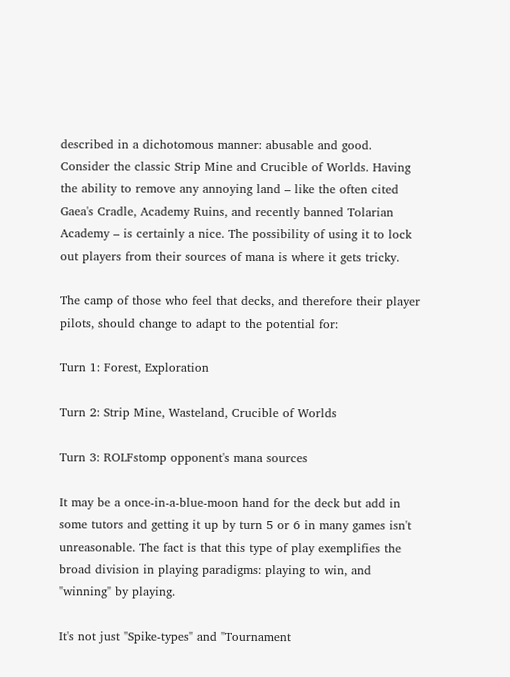described in a dichotomous manner: abusable and good. Consider the classic Strip Mine and Crucible of Worlds. Having the ability to remove any annoying land – like the often cited Gaea's Cradle, Academy Ruins, and recently banned Tolarian Academy – is certainly a nice. The possibility of using it to lock out players from their sources of mana is where it gets tricky.

The camp of those who feel that decks, and therefore their player pilots, should change to adapt to the potential for:

Turn 1: Forest, Exploration

Turn 2: Strip Mine, Wasteland, Crucible of Worlds

Turn 3: ROLFstomp opponent's mana sources

It may be a once-in-a-blue-moon hand for the deck but add in some tutors and getting it up by turn 5 or 6 in many games isn't unreasonable. The fact is that this type of play exemplifies the broad division in playing paradigms: playing to win, and "winning" by playing.

It's not just "Spike-types" and "Tournament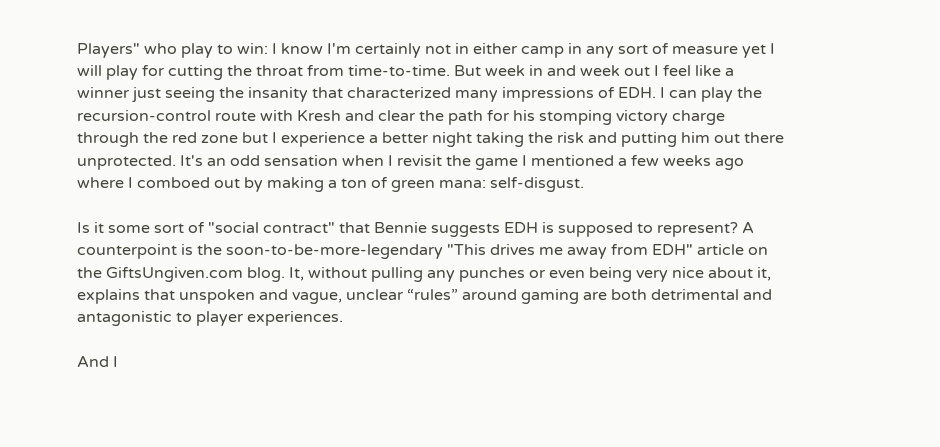Players" who play to win: I know I'm certainly not in either camp in any sort of measure yet I will play for cutting the throat from time-to-time. But week in and week out I feel like a winner just seeing the insanity that characterized many impressions of EDH. I can play the recursion-control route with Kresh and clear the path for his stomping victory charge through the red zone but I experience a better night taking the risk and putting him out there unprotected. It's an odd sensation when I revisit the game I mentioned a few weeks ago where I comboed out by making a ton of green mana: self-disgust.

Is it some sort of "social contract" that Bennie suggests EDH is supposed to represent? A counterpoint is the soon-to-be-more-legendary "This drives me away from EDH" article on the GiftsUngiven.com blog. It, without pulling any punches or even being very nice about it, explains that unspoken and vague, unclear “rules” around gaming are both detrimental and antagonistic to player experiences.

And I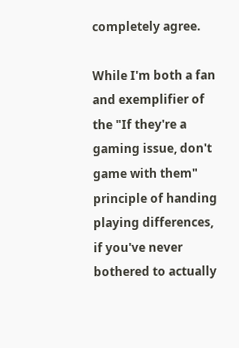completely agree.

While I'm both a fan and exemplifier of the "If they're a gaming issue, don't game with them" principle of handing playing differences, if you've never bothered to actually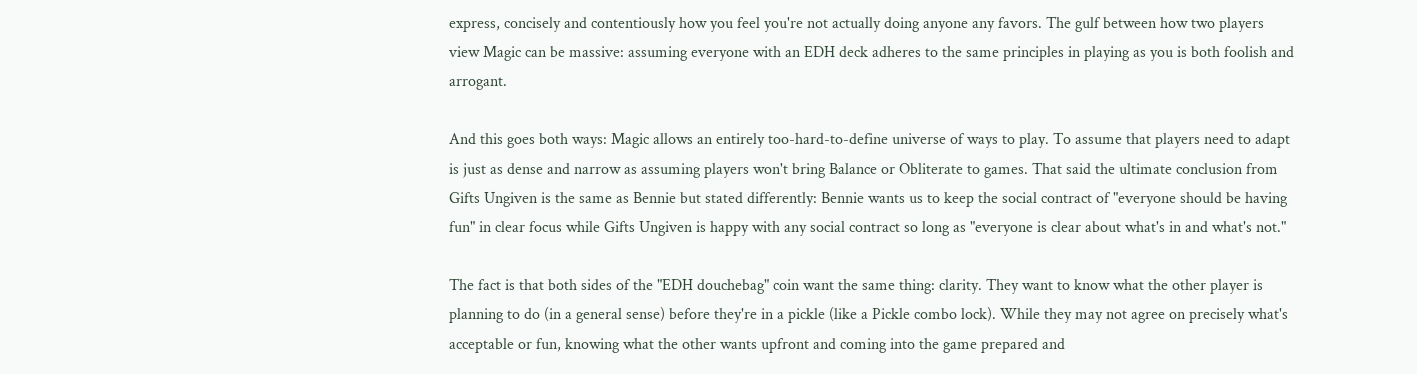express, concisely and contentiously how you feel you're not actually doing anyone any favors. The gulf between how two players view Magic can be massive: assuming everyone with an EDH deck adheres to the same principles in playing as you is both foolish and arrogant.

And this goes both ways: Magic allows an entirely too-hard-to-define universe of ways to play. To assume that players need to adapt is just as dense and narrow as assuming players won't bring Balance or Obliterate to games. That said the ultimate conclusion from Gifts Ungiven is the same as Bennie but stated differently: Bennie wants us to keep the social contract of "everyone should be having fun" in clear focus while Gifts Ungiven is happy with any social contract so long as "everyone is clear about what's in and what's not."

The fact is that both sides of the "EDH douchebag" coin want the same thing: clarity. They want to know what the other player is planning to do (in a general sense) before they're in a pickle (like a Pickle combo lock). While they may not agree on precisely what's acceptable or fun, knowing what the other wants upfront and coming into the game prepared and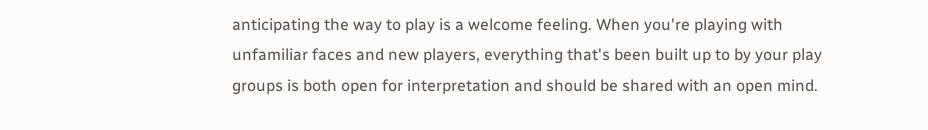anticipating the way to play is a welcome feeling. When you're playing with unfamiliar faces and new players, everything that's been built up to by your play groups is both open for interpretation and should be shared with an open mind.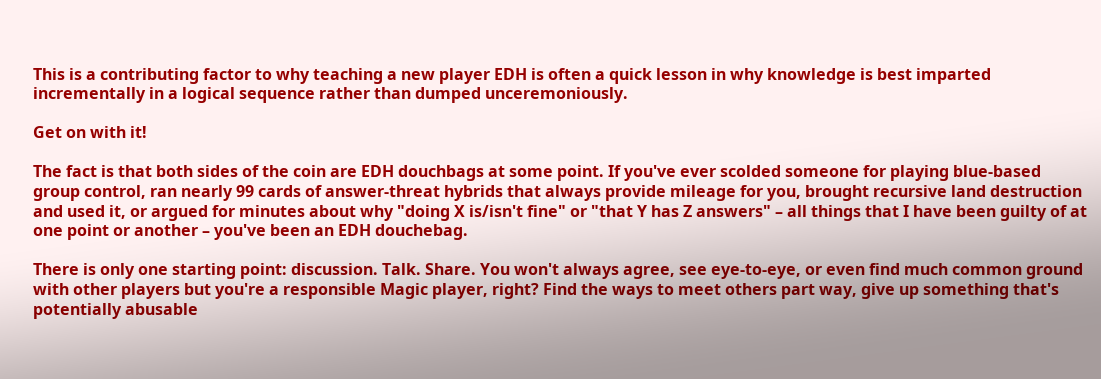This is a contributing factor to why teaching a new player EDH is often a quick lesson in why knowledge is best imparted incrementally in a logical sequence rather than dumped unceremoniously.

Get on with it!

The fact is that both sides of the coin are EDH douchbags at some point. If you've ever scolded someone for playing blue-based group control, ran nearly 99 cards of answer-threat hybrids that always provide mileage for you, brought recursive land destruction and used it, or argued for minutes about why "doing X is/isn't fine" or "that Y has Z answers" – all things that I have been guilty of at one point or another – you've been an EDH douchebag.

There is only one starting point: discussion. Talk. Share. You won't always agree, see eye-to-eye, or even find much common ground with other players but you're a responsible Magic player, right? Find the ways to meet others part way, give up something that's potentially abusable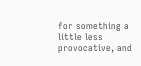for something a little less provocative, and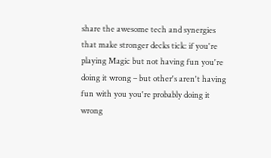share the awesome tech and synergies that make stronger decks tick: if you're playing Magic but not having fun you're doing it wrong – but other's aren't having fun with you you're probably doing it wrong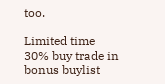too.

Limited time 30% buy trade in bonus buylist